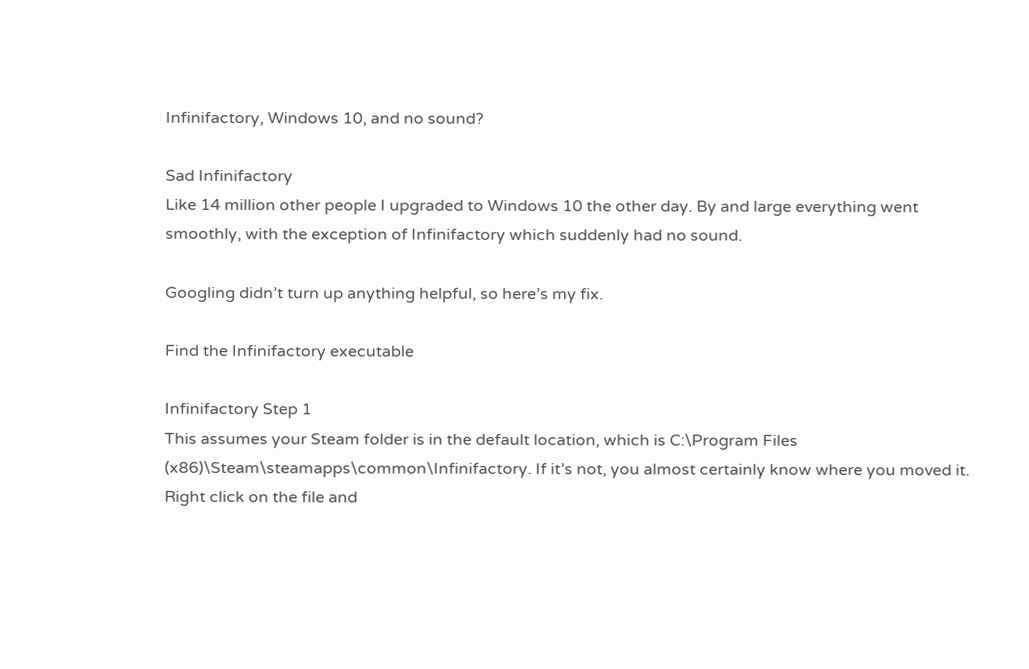Infinifactory, Windows 10, and no sound?

Sad Infinifactory
Like 14 million other people I upgraded to Windows 10 the other day. By and large everything went smoothly, with the exception of Infinifactory which suddenly had no sound.

Googling didn’t turn up anything helpful, so here’s my fix.

Find the Infinifactory executable

Infinifactory Step 1
This assumes your Steam folder is in the default location, which is C:\Program Files (x86)\Steam\steamapps\common\Infinifactory. If it’s not, you almost certainly know where you moved it. Right click on the file and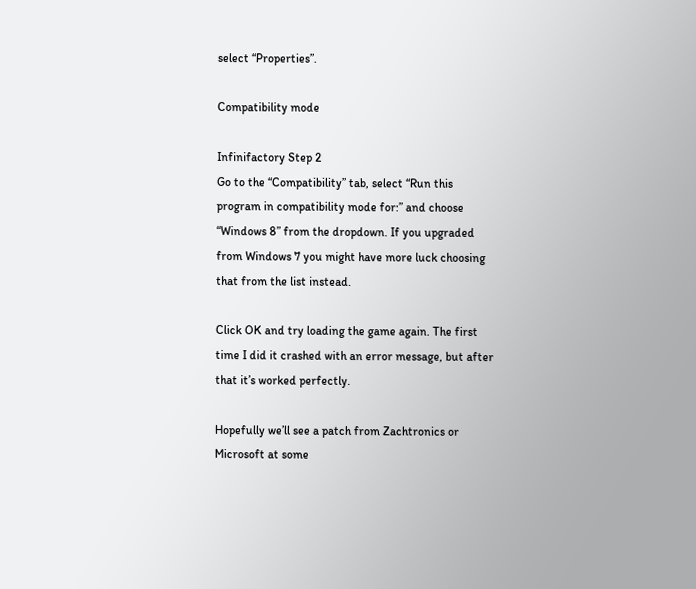select “Properties”.

Compatibility mode

Infinifactory Step 2
Go to the “Compatibility” tab, select “Run this program in compatibility mode for:” and choose “Windows 8” from the dropdown. If you upgraded from Windows 7 you might have more luck choosing that from the list instead.

Click OK and try loading the game again. The first time I did it crashed with an error message, but after that it’s worked perfectly.

Hopefully we’ll see a patch from Zachtronics or Microsoft at some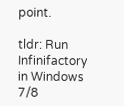point.

tldr: Run Infinifactory in Windows 7/8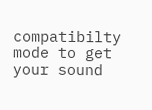compatibilty mode to get your sound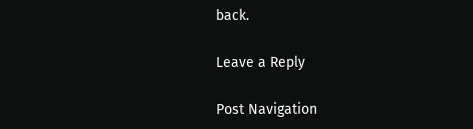back.

Leave a Reply

Post Navigation